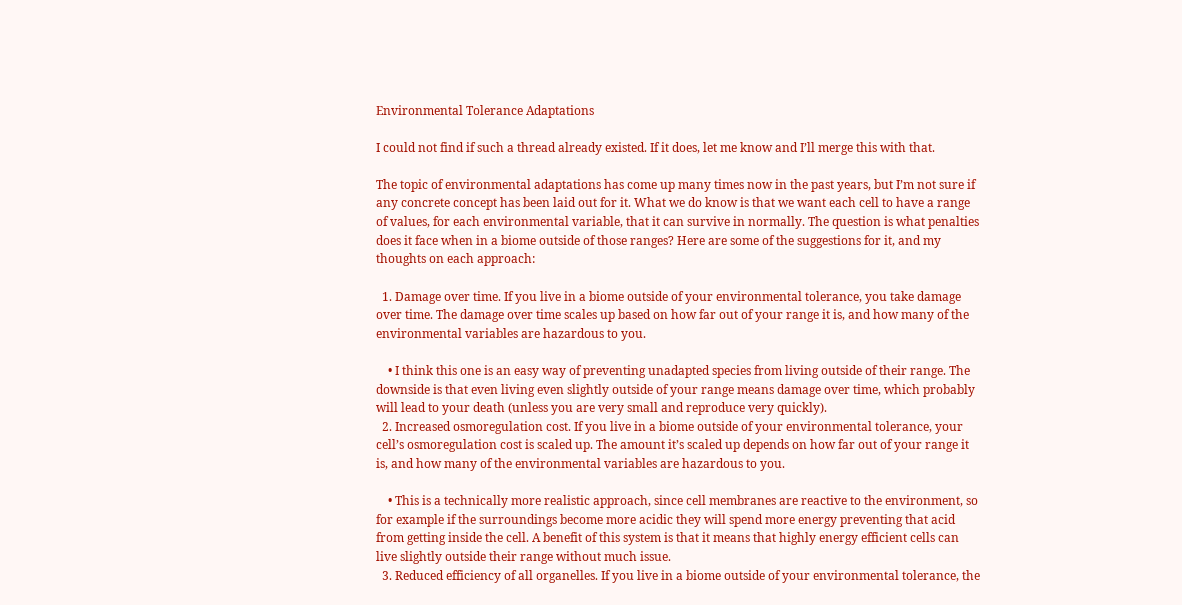Environmental Tolerance Adaptations

I could not find if such a thread already existed. If it does, let me know and I’ll merge this with that.

The topic of environmental adaptations has come up many times now in the past years, but I’m not sure if any concrete concept has been laid out for it. What we do know is that we want each cell to have a range of values, for each environmental variable, that it can survive in normally. The question is what penalties does it face when in a biome outside of those ranges? Here are some of the suggestions for it, and my thoughts on each approach:

  1. Damage over time. If you live in a biome outside of your environmental tolerance, you take damage over time. The damage over time scales up based on how far out of your range it is, and how many of the environmental variables are hazardous to you.

    • I think this one is an easy way of preventing unadapted species from living outside of their range. The downside is that even living even slightly outside of your range means damage over time, which probably will lead to your death (unless you are very small and reproduce very quickly).
  2. Increased osmoregulation cost. If you live in a biome outside of your environmental tolerance, your cell’s osmoregulation cost is scaled up. The amount it’s scaled up depends on how far out of your range it is, and how many of the environmental variables are hazardous to you.

    • This is a technically more realistic approach, since cell membranes are reactive to the environment, so for example if the surroundings become more acidic they will spend more energy preventing that acid from getting inside the cell. A benefit of this system is that it means that highly energy efficient cells can live slightly outside their range without much issue.
  3. Reduced efficiency of all organelles. If you live in a biome outside of your environmental tolerance, the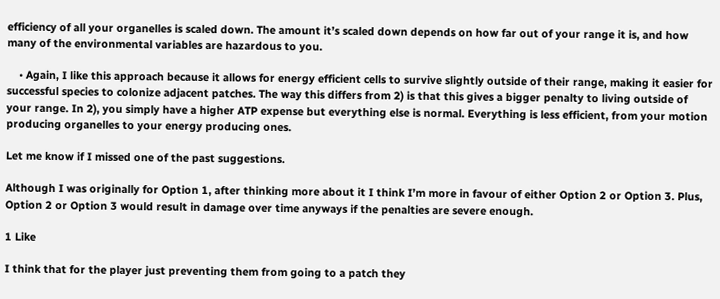efficiency of all your organelles is scaled down. The amount it’s scaled down depends on how far out of your range it is, and how many of the environmental variables are hazardous to you.

    • Again, I like this approach because it allows for energy efficient cells to survive slightly outside of their range, making it easier for successful species to colonize adjacent patches. The way this differs from 2) is that this gives a bigger penalty to living outside of your range. In 2), you simply have a higher ATP expense but everything else is normal. Everything is less efficient, from your motion producing organelles to your energy producing ones.

Let me know if I missed one of the past suggestions.

Although I was originally for Option 1, after thinking more about it I think I’m more in favour of either Option 2 or Option 3. Plus, Option 2 or Option 3 would result in damage over time anyways if the penalties are severe enough.

1 Like

I think that for the player just preventing them from going to a patch they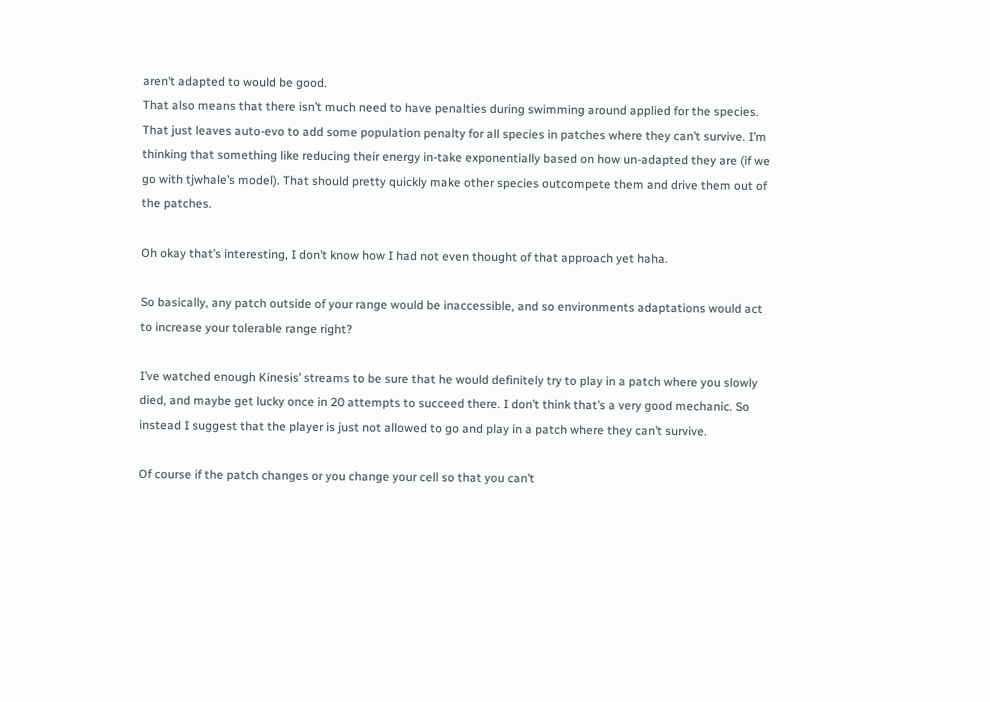aren’t adapted to would be good.
That also means that there isn’t much need to have penalties during swimming around applied for the species.
That just leaves auto-evo to add some population penalty for all species in patches where they can’t survive. I’m thinking that something like reducing their energy in-take exponentially based on how un-adapted they are (if we go with tjwhale’s model). That should pretty quickly make other species outcompete them and drive them out of the patches.

Oh okay that’s interesting, I don’t know how I had not even thought of that approach yet haha.

So basically, any patch outside of your range would be inaccessible, and so environments adaptations would act to increase your tolerable range right?

I’ve watched enough Kinesis’ streams to be sure that he would definitely try to play in a patch where you slowly died, and maybe get lucky once in 20 attempts to succeed there. I don’t think that’s a very good mechanic. So instead I suggest that the player is just not allowed to go and play in a patch where they can’t survive.

Of course if the patch changes or you change your cell so that you can’t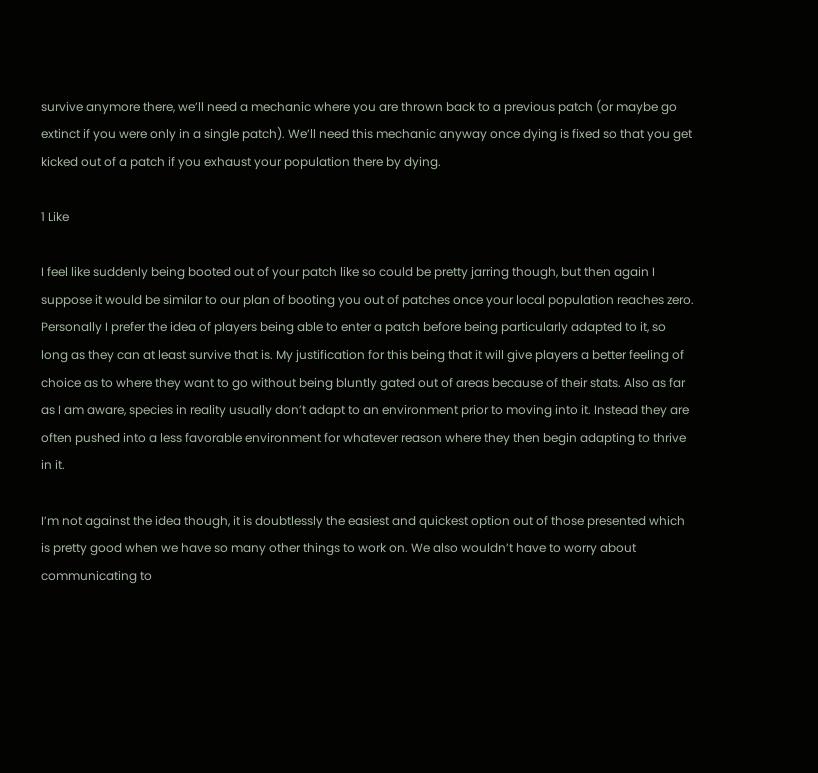survive anymore there, we’ll need a mechanic where you are thrown back to a previous patch (or maybe go extinct if you were only in a single patch). We’ll need this mechanic anyway once dying is fixed so that you get kicked out of a patch if you exhaust your population there by dying.

1 Like

I feel like suddenly being booted out of your patch like so could be pretty jarring though, but then again I suppose it would be similar to our plan of booting you out of patches once your local population reaches zero.
Personally I prefer the idea of players being able to enter a patch before being particularly adapted to it, so long as they can at least survive that is. My justification for this being that it will give players a better feeling of choice as to where they want to go without being bluntly gated out of areas because of their stats. Also as far as I am aware, species in reality usually don’t adapt to an environment prior to moving into it. Instead they are often pushed into a less favorable environment for whatever reason where they then begin adapting to thrive in it.

I’m not against the idea though, it is doubtlessly the easiest and quickest option out of those presented which is pretty good when we have so many other things to work on. We also wouldn’t have to worry about communicating to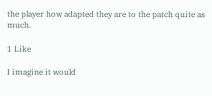the player how adapted they are to the patch quite as much.

1 Like

I imagine it would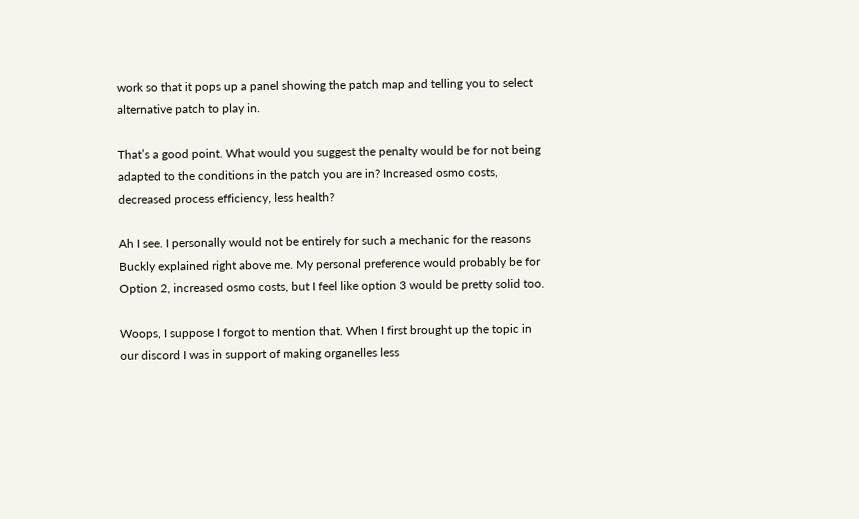work so that it pops up a panel showing the patch map and telling you to select alternative patch to play in.

That’s a good point. What would you suggest the penalty would be for not being adapted to the conditions in the patch you are in? Increased osmo costs, decreased process efficiency, less health?

Ah I see. I personally would not be entirely for such a mechanic for the reasons Buckly explained right above me. My personal preference would probably be for Option 2, increased osmo costs, but I feel like option 3 would be pretty solid too.

Woops, I suppose I forgot to mention that. When I first brought up the topic in our discord I was in support of making organelles less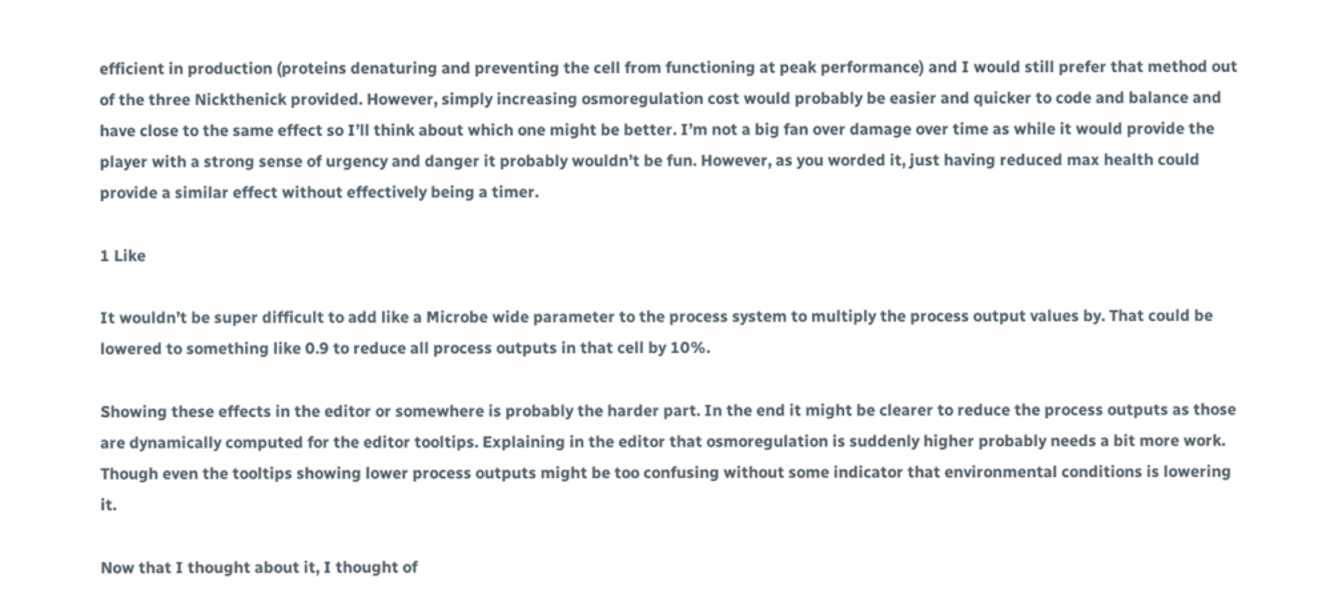efficient in production (proteins denaturing and preventing the cell from functioning at peak performance) and I would still prefer that method out of the three Nickthenick provided. However, simply increasing osmoregulation cost would probably be easier and quicker to code and balance and have close to the same effect so I’ll think about which one might be better. I’m not a big fan over damage over time as while it would provide the player with a strong sense of urgency and danger it probably wouldn’t be fun. However, as you worded it, just having reduced max health could provide a similar effect without effectively being a timer.

1 Like

It wouldn’t be super difficult to add like a Microbe wide parameter to the process system to multiply the process output values by. That could be lowered to something like 0.9 to reduce all process outputs in that cell by 10%.

Showing these effects in the editor or somewhere is probably the harder part. In the end it might be clearer to reduce the process outputs as those are dynamically computed for the editor tooltips. Explaining in the editor that osmoregulation is suddenly higher probably needs a bit more work. Though even the tooltips showing lower process outputs might be too confusing without some indicator that environmental conditions is lowering it.

Now that I thought about it, I thought of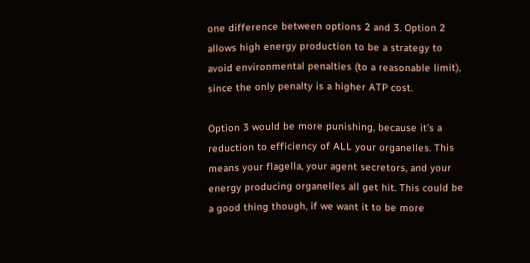one difference between options 2 and 3. Option 2 allows high energy production to be a strategy to avoid environmental penalties (to a reasonable limit), since the only penalty is a higher ATP cost.

Option 3 would be more punishing, because it’s a reduction to efficiency of ALL your organelles. This means your flagella, your agent secretors, and your energy producing organelles all get hit. This could be a good thing though, if we want it to be more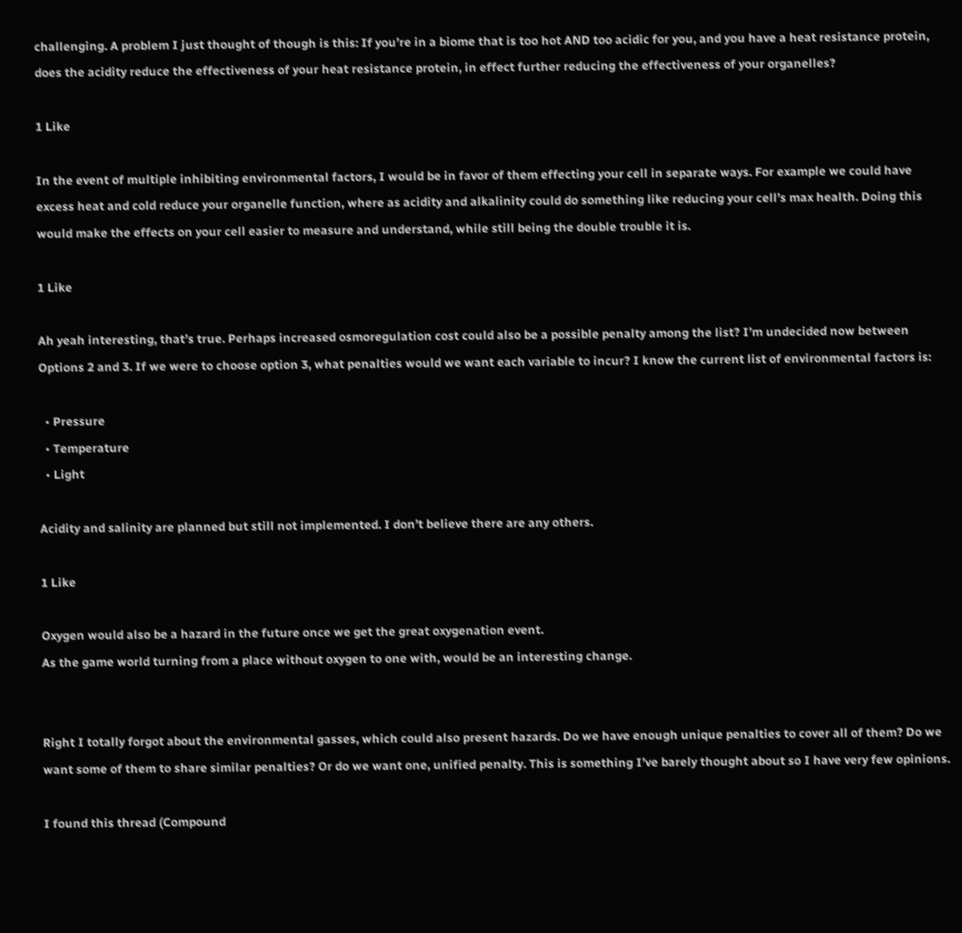challenging. A problem I just thought of though is this: If you’re in a biome that is too hot AND too acidic for you, and you have a heat resistance protein, does the acidity reduce the effectiveness of your heat resistance protein, in effect further reducing the effectiveness of your organelles?

1 Like

In the event of multiple inhibiting environmental factors, I would be in favor of them effecting your cell in separate ways. For example we could have excess heat and cold reduce your organelle function, where as acidity and alkalinity could do something like reducing your cell’s max health. Doing this would make the effects on your cell easier to measure and understand, while still being the double trouble it is.

1 Like

Ah yeah interesting, that’s true. Perhaps increased osmoregulation cost could also be a possible penalty among the list? I’m undecided now between Options 2 and 3. If we were to choose option 3, what penalties would we want each variable to incur? I know the current list of environmental factors is:

  • Pressure
  • Temperature
  • Light

Acidity and salinity are planned but still not implemented. I don’t believe there are any others.

1 Like

Oxygen would also be a hazard in the future once we get the great oxygenation event.
As the game world turning from a place without oxygen to one with, would be an interesting change.


Right I totally forgot about the environmental gasses, which could also present hazards. Do we have enough unique penalties to cover all of them? Do we want some of them to share similar penalties? Or do we want one, unified penalty. This is something I’ve barely thought about so I have very few opinions.

I found this thread (Compound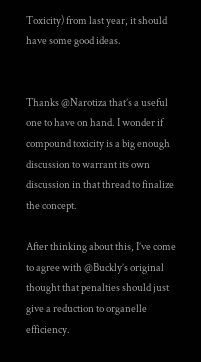Toxicity) from last year, it should have some good ideas.


Thanks @Narotiza that’s a useful one to have on hand. I wonder if compound toxicity is a big enough discussion to warrant its own discussion in that thread to finalize the concept.

After thinking about this, I’ve come to agree with @Buckly’s original thought that penalties should just give a reduction to organelle efficiency.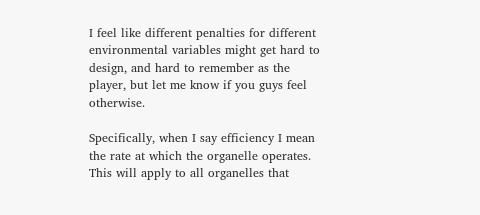I feel like different penalties for different environmental variables might get hard to design, and hard to remember as the player, but let me know if you guys feel otherwise.

Specifically, when I say efficiency I mean the rate at which the organelle operates. This will apply to all organelles that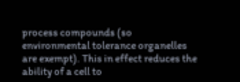process compounds (so environmental tolerance organelles are exempt). This in effect reduces the ability of a cell to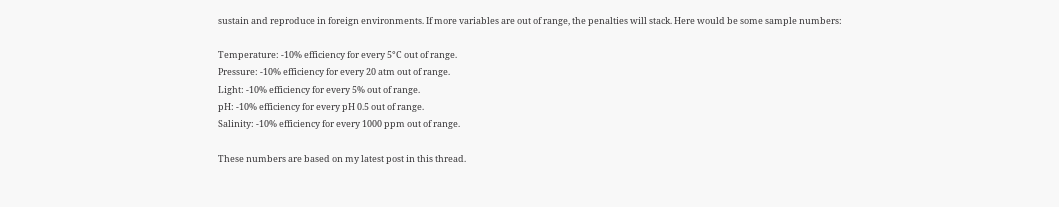sustain and reproduce in foreign environments. If more variables are out of range, the penalties will stack. Here would be some sample numbers:

Temperature: -10% efficiency for every 5°C out of range.
Pressure: -10% efficiency for every 20 atm out of range.
Light: -10% efficiency for every 5% out of range.
pH: -10% efficiency for every pH 0.5 out of range.
Salinity: -10% efficiency for every 1000 ppm out of range.

These numbers are based on my latest post in this thread.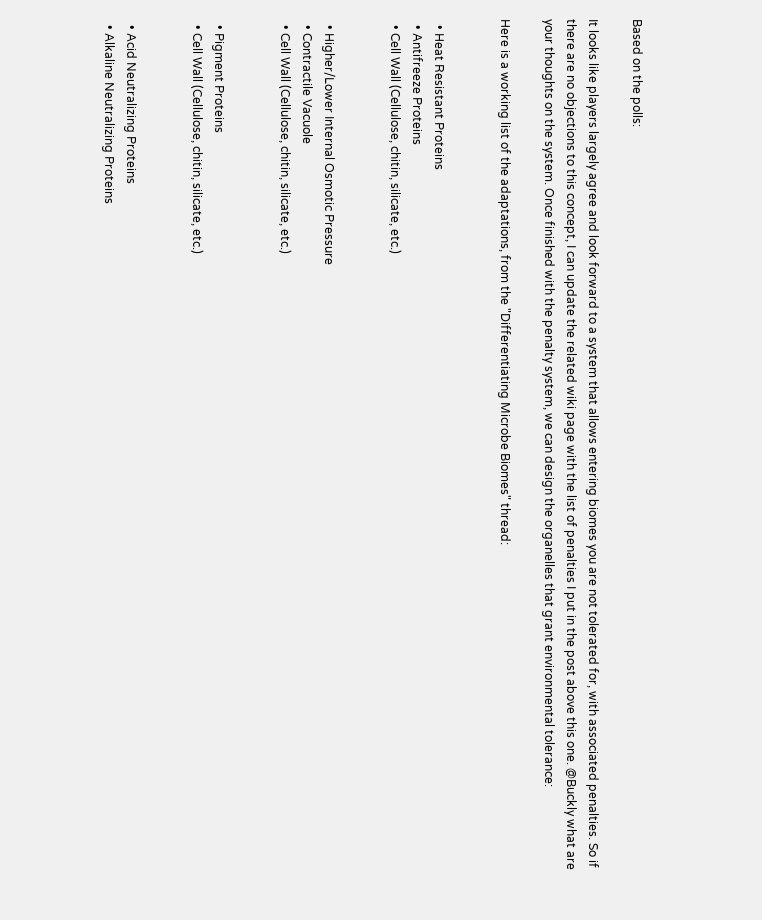Based on the polls:

It looks like players largely agree and look forward to a system that allows entering biomes you are not tolerated for, with associated penalties. So if there are no objections to this concept, I can update the related wiki page with the list of penalties I put in the post above this one. @Buckly what are your thoughts on the system. Once finished with the penalty system, we can design the organelles that grant environmental tolerance:

Here is a working list of the adaptations, from the "Differentiating Microbe Biomes" thread:


  • Heat Resistant Proteins
  • Antifreeze Proteins
  • Cell Wall (Cellulose, chitin, silicate, etc.)


  • Higher/Lower Internal Osmotic Pressure
  • Contractile Vacuole
  • Cell Wall (Cellulose, chitin, silicate, etc.)


  • Pigment Proteins
  • Cell Wall (Cellulose, chitin, silicate, etc.)


  • Acid Neutralizing Proteins
  • Alkaline Neutralizing Proteins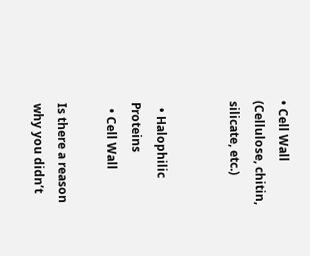• Cell Wall (Cellulose, chitin, silicate, etc.)


  • Halophilic Proteins
  • Cell Wall

Is there a reason why you didn’t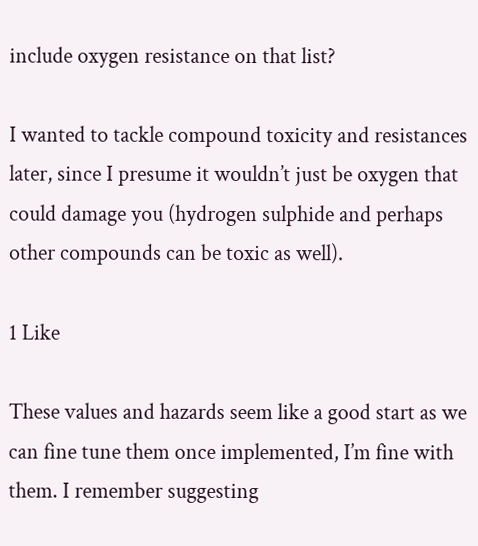include oxygen resistance on that list?

I wanted to tackle compound toxicity and resistances later, since I presume it wouldn’t just be oxygen that could damage you (hydrogen sulphide and perhaps other compounds can be toxic as well).

1 Like

These values and hazards seem like a good start as we can fine tune them once implemented, I’m fine with them. I remember suggesting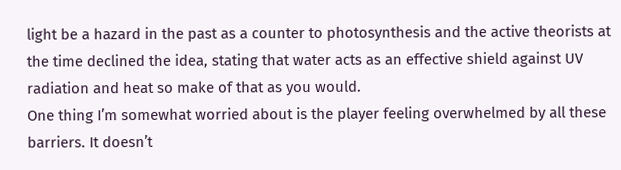light be a hazard in the past as a counter to photosynthesis and the active theorists at the time declined the idea, stating that water acts as an effective shield against UV radiation and heat so make of that as you would.
One thing I’m somewhat worried about is the player feeling overwhelmed by all these barriers. It doesn’t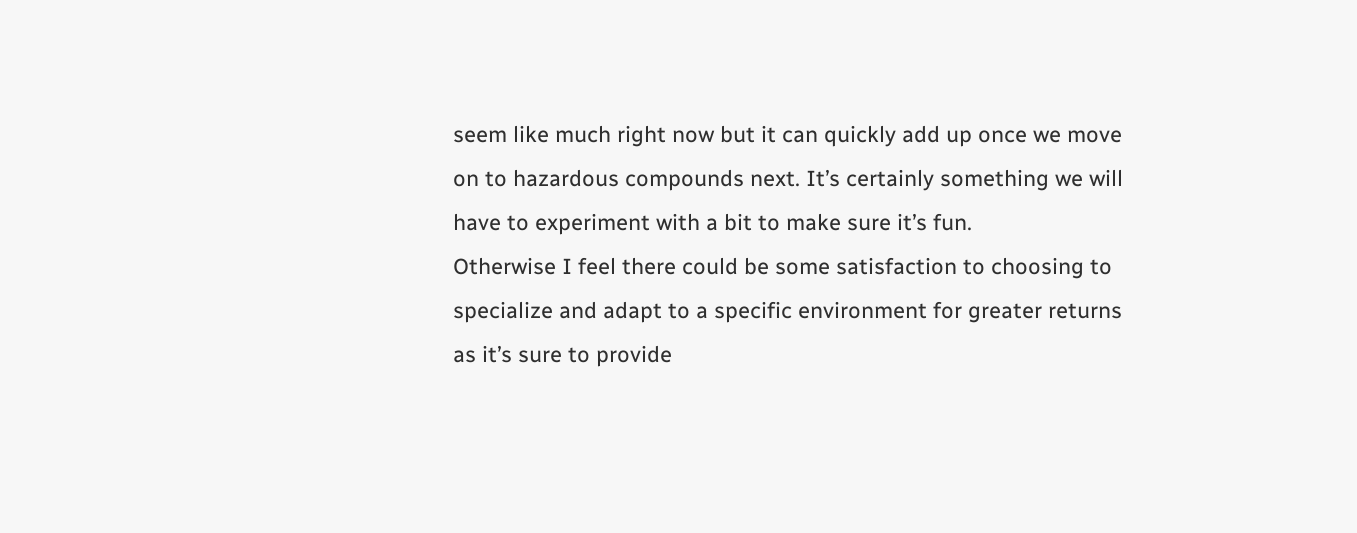seem like much right now but it can quickly add up once we move on to hazardous compounds next. It’s certainly something we will have to experiment with a bit to make sure it’s fun.
Otherwise I feel there could be some satisfaction to choosing to specialize and adapt to a specific environment for greater returns as it’s sure to provide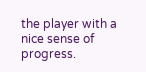the player with a nice sense of progress.